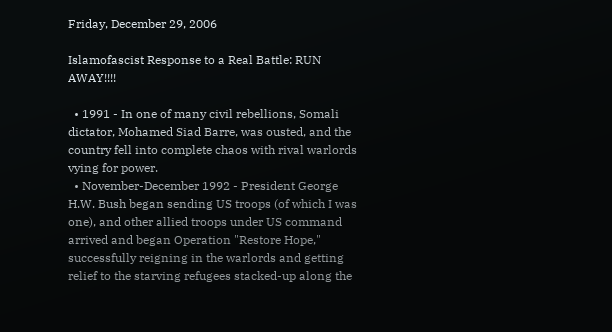Friday, December 29, 2006

Islamofascist Response to a Real Battle: RUN AWAY!!!!

  • 1991 - In one of many civil rebellions, Somali dictator, Mohamed Siad Barre, was ousted, and the country fell into complete chaos with rival warlords vying for power.
  • November-December 1992 - President George H.W. Bush began sending US troops (of which I was one), and other allied troops under US command arrived and began Operation "Restore Hope," successfully reigning in the warlords and getting relief to the starving refugees stacked-up along the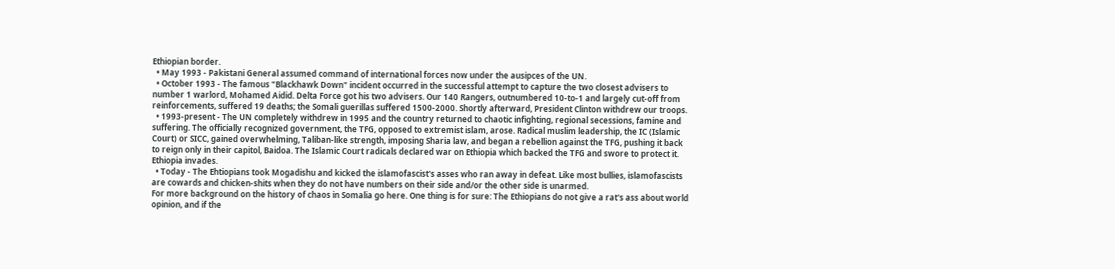Ethiopian border.
  • May 1993 - Pakistani General assumed command of international forces now under the ausipces of the UN.
  • October 1993 - The famous "Blackhawk Down" incident occurred in the successful attempt to capture the two closest advisers to number 1 warlord, Mohamed Aidid. Delta Force got his two advisers. Our 140 Rangers, outnumbered 10-to-1 and largely cut-off from reinforcements, suffered 19 deaths; the Somali guerillas suffered 1500-2000. Shortly afterward, President Clinton withdrew our troops.
  • 1993-present - The UN completely withdrew in 1995 and the country returned to chaotic infighting, regional secessions, famine and suffering. The officially recognized government, the TFG, opposed to extremist islam, arose. Radical muslim leadership, the IC (Islamic Court) or SICC, gained overwhelming, Taliban-like strength, imposing Sharia law, and began a rebellion against the TFG, pushing it back to reign only in their capitol, Baidoa. The Islamic Court radicals declared war on Ethiopia which backed the TFG and swore to protect it. Ethiopia invades.
  • Today - The Ehtiopians took Mogadishu and kicked the islamofascist's asses who ran away in defeat. Like most bullies, islamofascists are cowards and chicken-shits when they do not have numbers on their side and/or the other side is unarmed.
For more background on the history of chaos in Somalia go here. One thing is for sure: The Ethiopians do not give a rat's ass about world opinion, and if the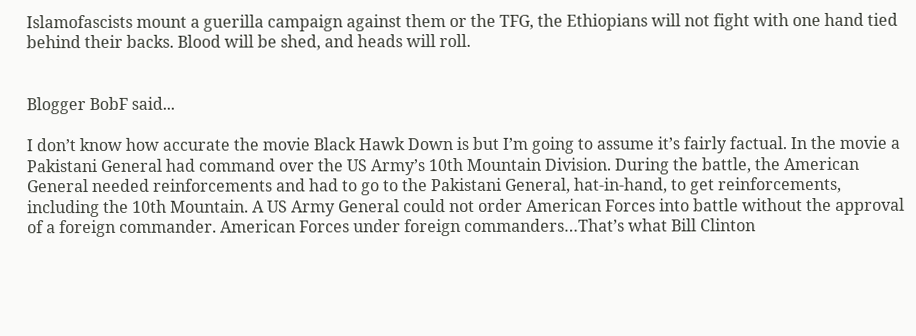Islamofascists mount a guerilla campaign against them or the TFG, the Ethiopians will not fight with one hand tied behind their backs. Blood will be shed, and heads will roll.


Blogger BobF said...

I don’t know how accurate the movie Black Hawk Down is but I’m going to assume it’s fairly factual. In the movie a Pakistani General had command over the US Army’s 10th Mountain Division. During the battle, the American General needed reinforcements and had to go to the Pakistani General, hat-in-hand, to get reinforcements, including the 10th Mountain. A US Army General could not order American Forces into battle without the approval of a foreign commander. American Forces under foreign commanders…That’s what Bill Clinton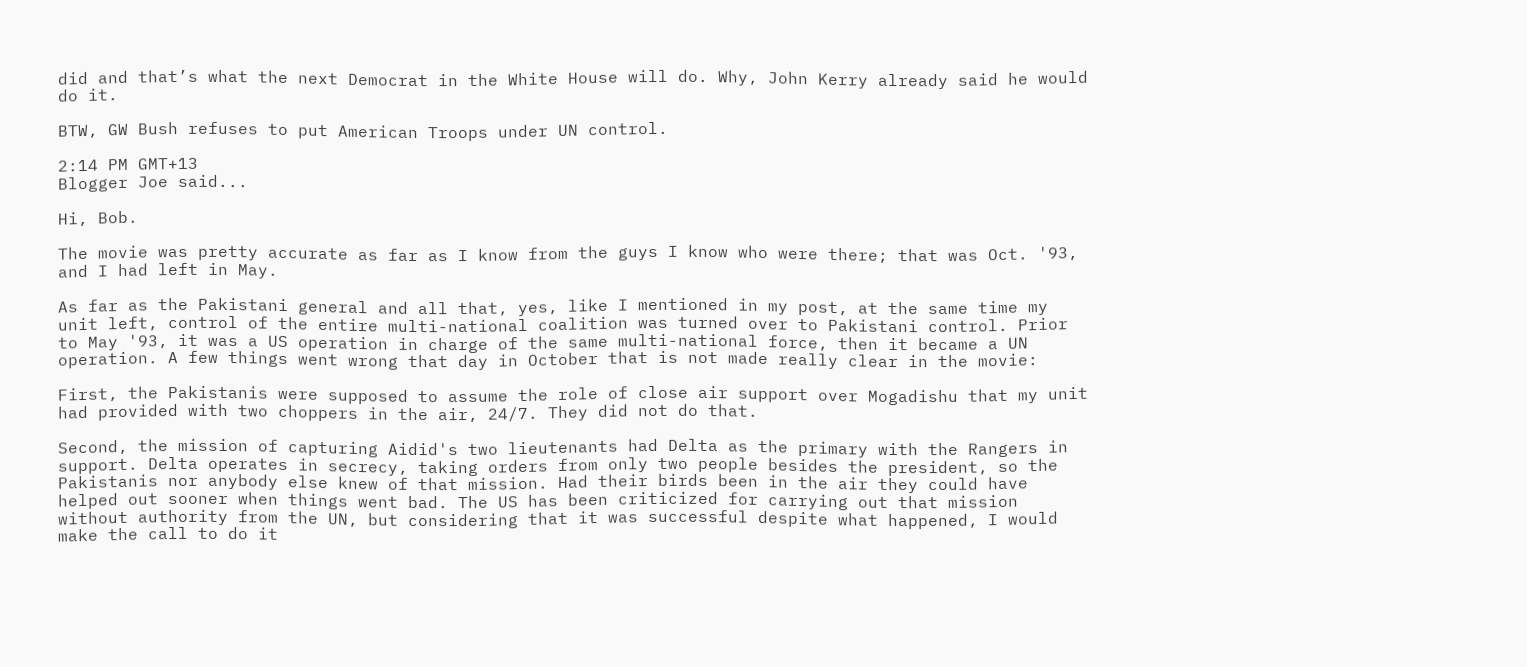did and that’s what the next Democrat in the White House will do. Why, John Kerry already said he would do it.

BTW, GW Bush refuses to put American Troops under UN control.

2:14 PM GMT+13
Blogger Joe said...

Hi, Bob.

The movie was pretty accurate as far as I know from the guys I know who were there; that was Oct. '93, and I had left in May.

As far as the Pakistani general and all that, yes, like I mentioned in my post, at the same time my unit left, control of the entire multi-national coalition was turned over to Pakistani control. Prior to May '93, it was a US operation in charge of the same multi-national force, then it became a UN operation. A few things went wrong that day in October that is not made really clear in the movie:

First, the Pakistanis were supposed to assume the role of close air support over Mogadishu that my unit had provided with two choppers in the air, 24/7. They did not do that.

Second, the mission of capturing Aidid's two lieutenants had Delta as the primary with the Rangers in support. Delta operates in secrecy, taking orders from only two people besides the president, so the Pakistanis nor anybody else knew of that mission. Had their birds been in the air they could have helped out sooner when things went bad. The US has been criticized for carrying out that mission without authority from the UN, but considering that it was successful despite what happened, I would make the call to do it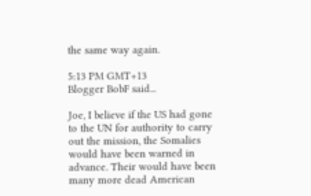the same way again.

5:13 PM GMT+13
Blogger BobF said...

Joe, I believe if the US had gone to the UN for authority to carry out the mission, the Somalies would have been warned in advance. Their would have been many more dead American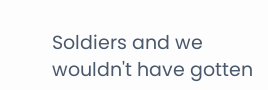Soldiers and we wouldn't have gotten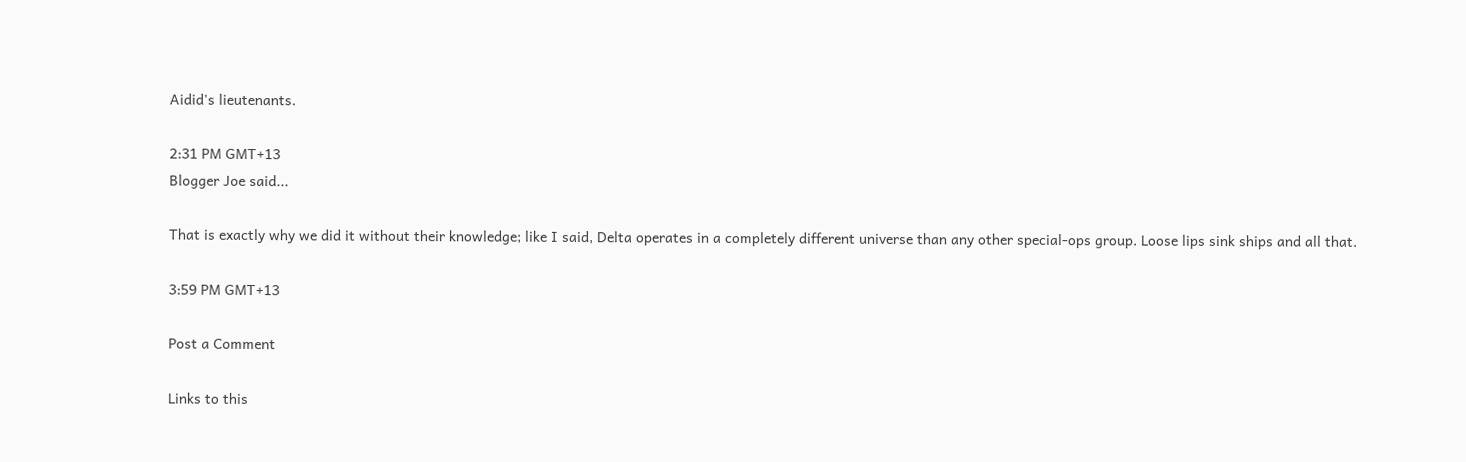Aidid's lieutenants.

2:31 PM GMT+13
Blogger Joe said...

That is exactly why we did it without their knowledge; like I said, Delta operates in a completely different universe than any other special-ops group. Loose lips sink ships and all that.

3:59 PM GMT+13

Post a Comment

Links to this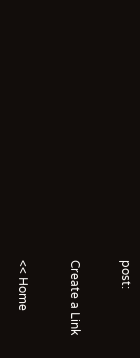post:

Create a Link

<< Home